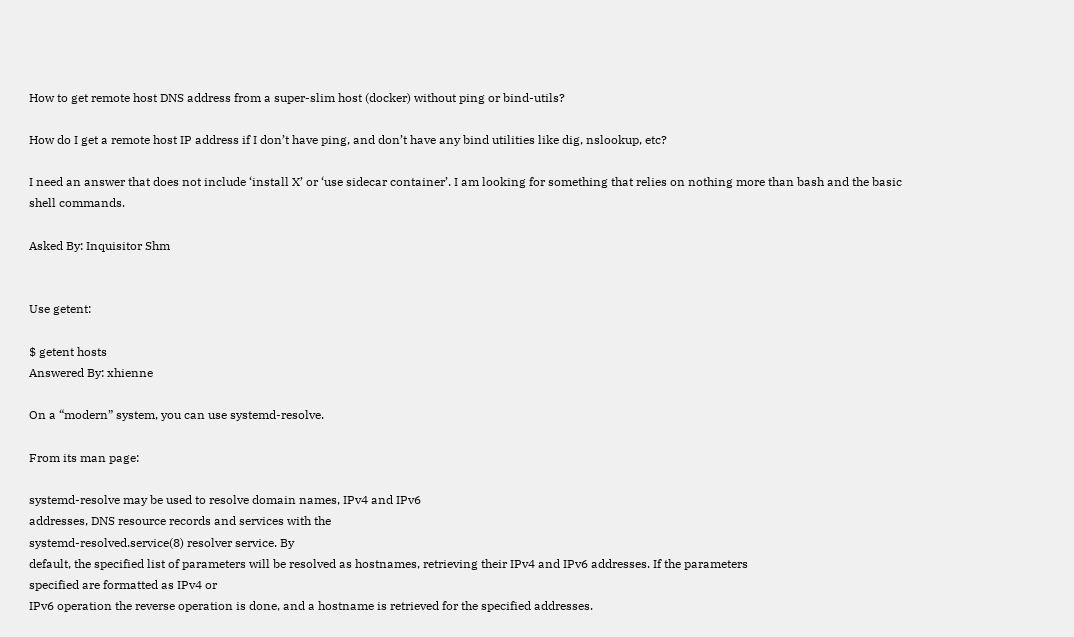How to get remote host DNS address from a super-slim host (docker) without ping or bind-utils?

How do I get a remote host IP address if I don’t have ping, and don’t have any bind utilities like dig, nslookup, etc?

I need an answer that does not include ‘install X’ or ‘use sidecar container’. I am looking for something that relies on nothing more than bash and the basic shell commands.

Asked By: Inquisitor Shm


Use getent:

$ getent hosts
Answered By: xhienne

On a “modern” system, you can use systemd-resolve.

From its man page:

systemd-resolve may be used to resolve domain names, IPv4 and IPv6
addresses, DNS resource records and services with the
systemd-resolved.service(8) resolver service. By
default, the specified list of parameters will be resolved as hostnames, retrieving their IPv4 and IPv6 addresses. If the parameters
specified are formatted as IPv4 or
IPv6 operation the reverse operation is done, and a hostname is retrieved for the specified addresses.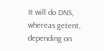It will do DNS, whereas getent, depending on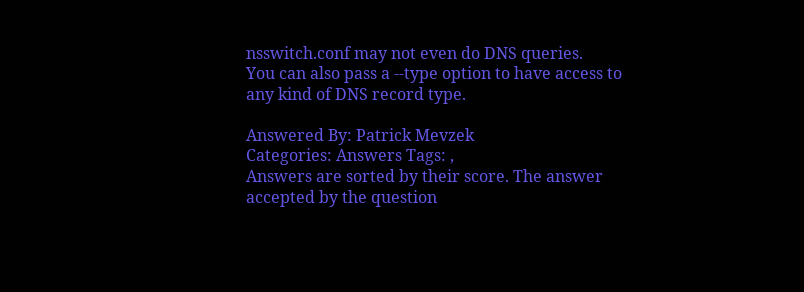nsswitch.conf may not even do DNS queries.
You can also pass a --type option to have access to any kind of DNS record type.

Answered By: Patrick Mevzek
Categories: Answers Tags: ,
Answers are sorted by their score. The answer accepted by the question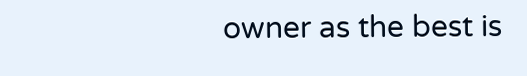owner as the best is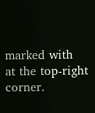marked with
at the top-right corner.